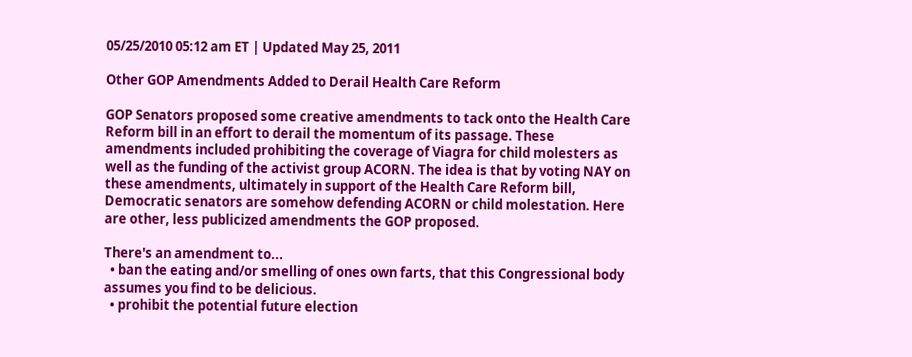05/25/2010 05:12 am ET | Updated May 25, 2011

Other GOP Amendments Added to Derail Health Care Reform

GOP Senators proposed some creative amendments to tack onto the Health Care Reform bill in an effort to derail the momentum of its passage. These amendments included prohibiting the coverage of Viagra for child molesters as well as the funding of the activist group ACORN. The idea is that by voting NAY on these amendments, ultimately in support of the Health Care Reform bill, Democratic senators are somehow defending ACORN or child molestation. Here are other, less publicized amendments the GOP proposed.

There's an amendment to...
  • ban the eating and/or smelling of ones own farts, that this Congressional body assumes you find to be delicious.
  • prohibit the potential future election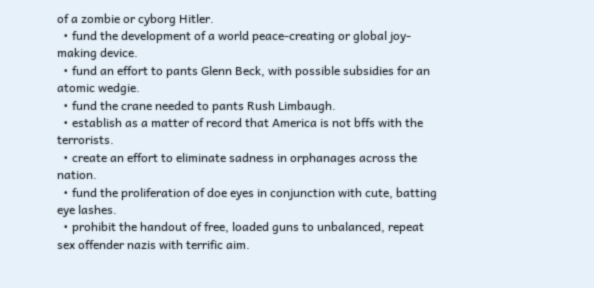of a zombie or cyborg Hitler.
  • fund the development of a world peace-creating or global joy-making device.
  • fund an effort to pants Glenn Beck, with possible subsidies for an atomic wedgie.
  • fund the crane needed to pants Rush Limbaugh.
  • establish as a matter of record that America is not bffs with the terrorists.
  • create an effort to eliminate sadness in orphanages across the nation.
  • fund the proliferation of doe eyes in conjunction with cute, batting eye lashes.
  • prohibit the handout of free, loaded guns to unbalanced, repeat sex offender nazis with terrific aim.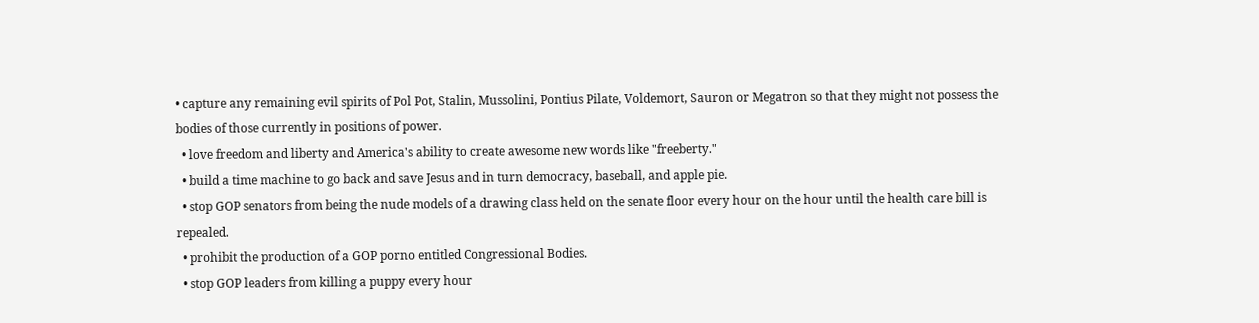• capture any remaining evil spirits of Pol Pot, Stalin, Mussolini, Pontius Pilate, Voldemort, Sauron or Megatron so that they might not possess the bodies of those currently in positions of power.
  • love freedom and liberty and America's ability to create awesome new words like "freeberty."
  • build a time machine to go back and save Jesus and in turn democracy, baseball, and apple pie.
  • stop GOP senators from being the nude models of a drawing class held on the senate floor every hour on the hour until the health care bill is repealed.
  • prohibit the production of a GOP porno entitled Congressional Bodies.
  • stop GOP leaders from killing a puppy every hour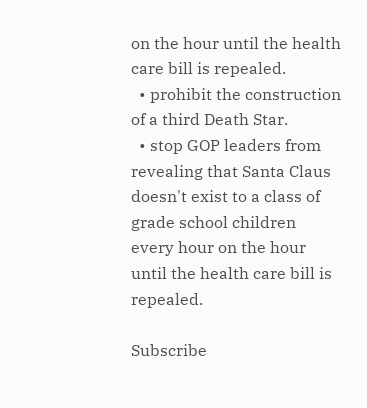on the hour until the health care bill is repealed.
  • prohibit the construction of a third Death Star.
  • stop GOP leaders from revealing that Santa Claus doesn't exist to a class of grade school children every hour on the hour until the health care bill is repealed.

Subscribe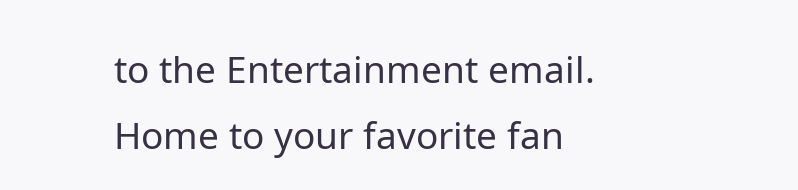to the Entertainment email.
Home to your favorite fan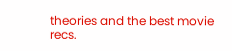theories and the best movie recs.